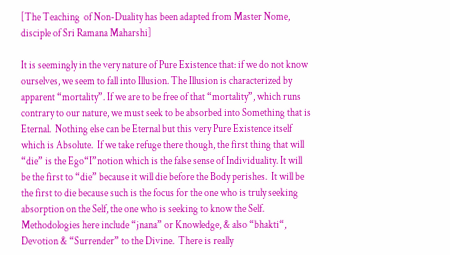[The Teaching  of Non-Duality has been adapted from Master Nome, disciple of Sri Ramana Maharshi]

It is seemingly in the very nature of Pure Existence that: if we do not know ourselves, we seem to fall into Illusion. The Illusion is characterized by apparent “mortality”. If we are to be free of that “mortality”, which runs contrary to our nature, we must seek to be absorbed into Something that is Eternal.  Nothing else can be Eternal but this very Pure Existence itself which is Absolute.  If we take refuge there though, the first thing that will “die” is the Ego“I”notion which is the false sense of Individuality. It will be the first to “die” because it will die before the Body perishes.  It will be the first to die because such is the focus for the one who is truly seeking absorption on the Self, the one who is seeking to know the Self.  Methodologies here include “jnana” or Knowledge, & also “bhakti“, Devotion & “Surrender” to the Divine.  There is really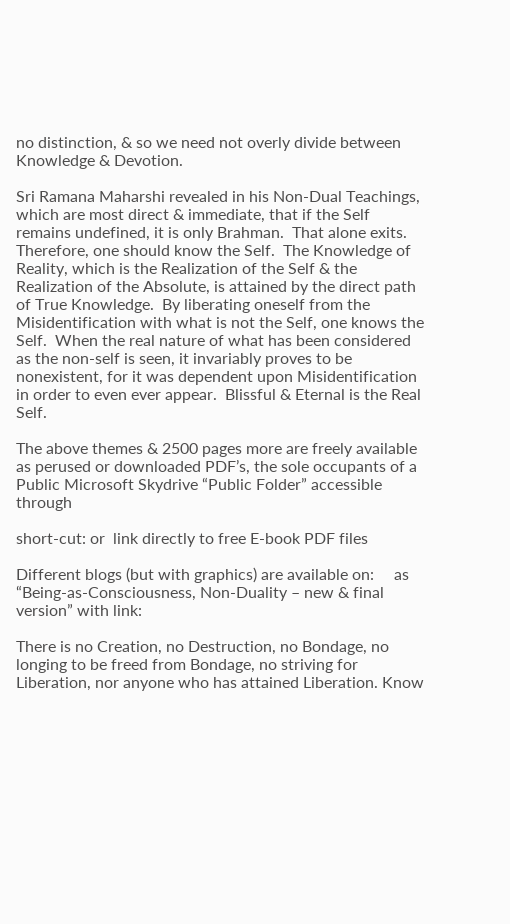no distinction, & so we need not overly divide between Knowledge & Devotion.

Sri Ramana Maharshi revealed in his Non-Dual Teachings, which are most direct & immediate, that if the Self remains undefined, it is only Brahman.  That alone exits. Therefore, one should know the Self.  The Knowledge of Reality, which is the Realization of the Self & the Realization of the Absolute, is attained by the direct path of True Knowledge.  By liberating oneself from the Misidentification with what is not the Self, one knows the Self.  When the real nature of what has been considered as the non-self is seen, it invariably proves to be nonexistent, for it was dependent upon Misidentification in order to even ever appear.  Blissful & Eternal is the Real Self.

The above themes & 2500 pages more are freely available as perused or downloaded PDF’s, the sole occupants of a Public Microsoft Skydrive “Public Folder” accessible through

short-cut: or  link directly to free E-book PDF files

Different blogs (but with graphics) are available on:     as  “Being-as-Consciousness, Non-Duality – new & final version” with link:

There is no Creation, no Destruction, no Bondage, no longing to be freed from Bondage, no striving for Liberation, nor anyone who has attained Liberation. Know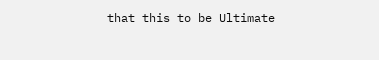that this to be Ultimate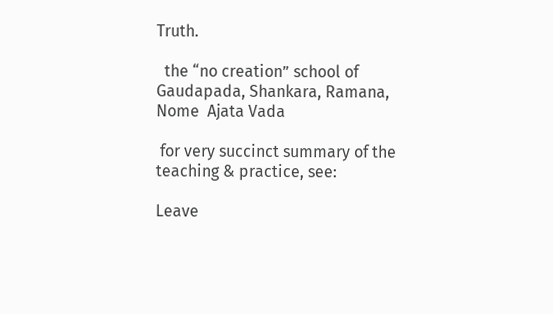Truth.

  the “no creation” school of Gaudapada, Shankara, Ramana, Nome  Ajata Vada

 for very succinct summary of the teaching & practice, see:

Leave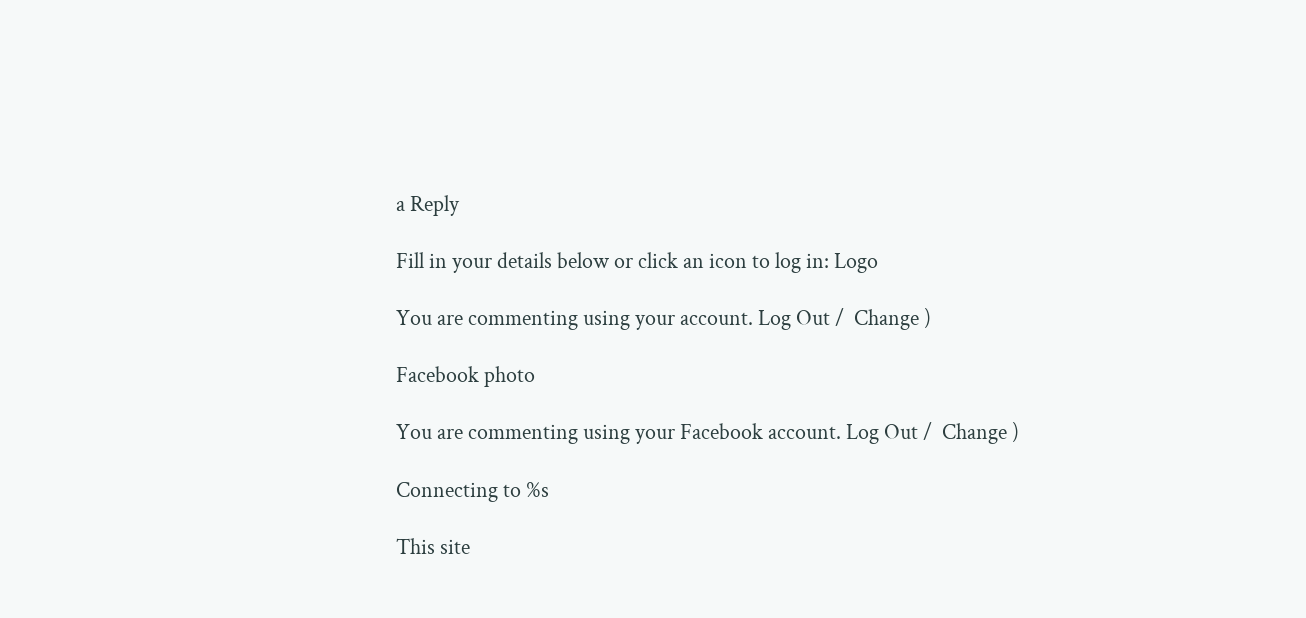a Reply

Fill in your details below or click an icon to log in: Logo

You are commenting using your account. Log Out /  Change )

Facebook photo

You are commenting using your Facebook account. Log Out /  Change )

Connecting to %s

This site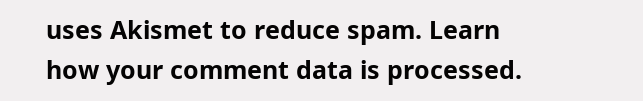uses Akismet to reduce spam. Learn how your comment data is processed.